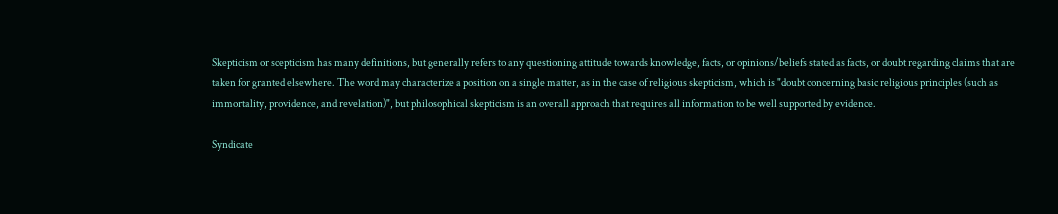Skepticism or scepticism has many definitions, but generally refers to any questioning attitude towards knowledge, facts, or opinions/beliefs stated as facts, or doubt regarding claims that are taken for granted elsewhere. The word may characterize a position on a single matter, as in the case of religious skepticism, which is "doubt concerning basic religious principles (such as immortality, providence, and revelation)", but philosophical skepticism is an overall approach that requires all information to be well supported by evidence.

Syndicate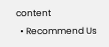content
  • Recommend Us